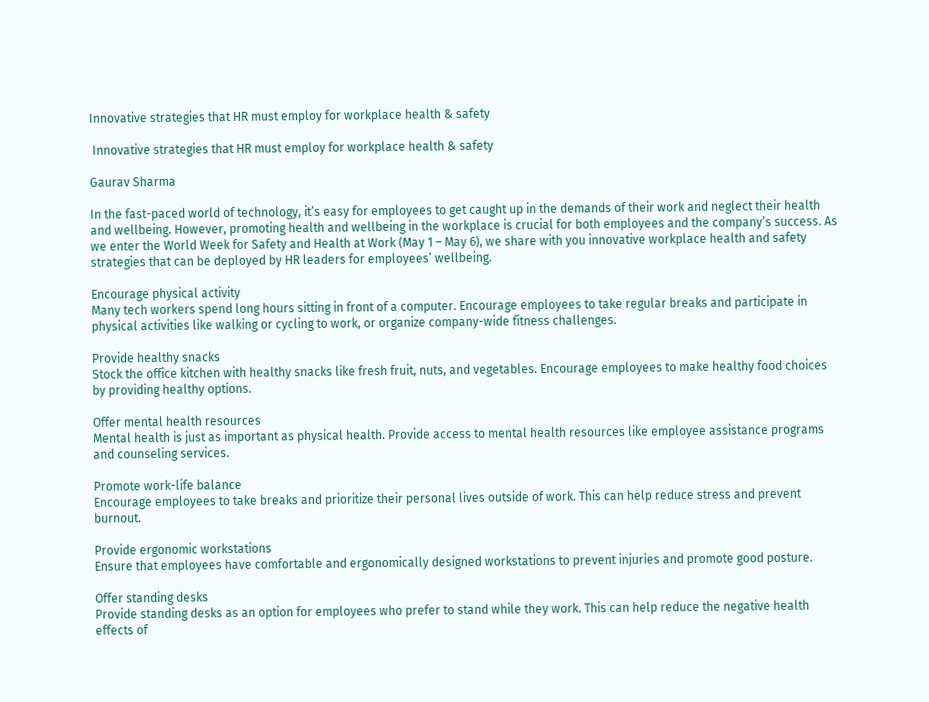Innovative strategies that HR must employ for workplace health & safety

 Innovative strategies that HR must employ for workplace health & safety

Gaurav Sharma

In the fast-paced world of technology, it’s easy for employees to get caught up in the demands of their work and neglect their health and wellbeing. However, promoting health and wellbeing in the workplace is crucial for both employees and the company’s success. As we enter the World Week for Safety and Health at Work (May 1 – May 6), we share with you innovative workplace health and safety strategies that can be deployed by HR leaders for employees’ wellbeing.

Encourage physical activity
Many tech workers spend long hours sitting in front of a computer. Encourage employees to take regular breaks and participate in physical activities like walking or cycling to work, or organize company-wide fitness challenges.

Provide healthy snacks
Stock the office kitchen with healthy snacks like fresh fruit, nuts, and vegetables. Encourage employees to make healthy food choices by providing healthy options.

Offer mental health resources
Mental health is just as important as physical health. Provide access to mental health resources like employee assistance programs and counseling services.

Promote work-life balance
Encourage employees to take breaks and prioritize their personal lives outside of work. This can help reduce stress and prevent burnout.

Provide ergonomic workstations
Ensure that employees have comfortable and ergonomically designed workstations to prevent injuries and promote good posture.

Offer standing desks
Provide standing desks as an option for employees who prefer to stand while they work. This can help reduce the negative health effects of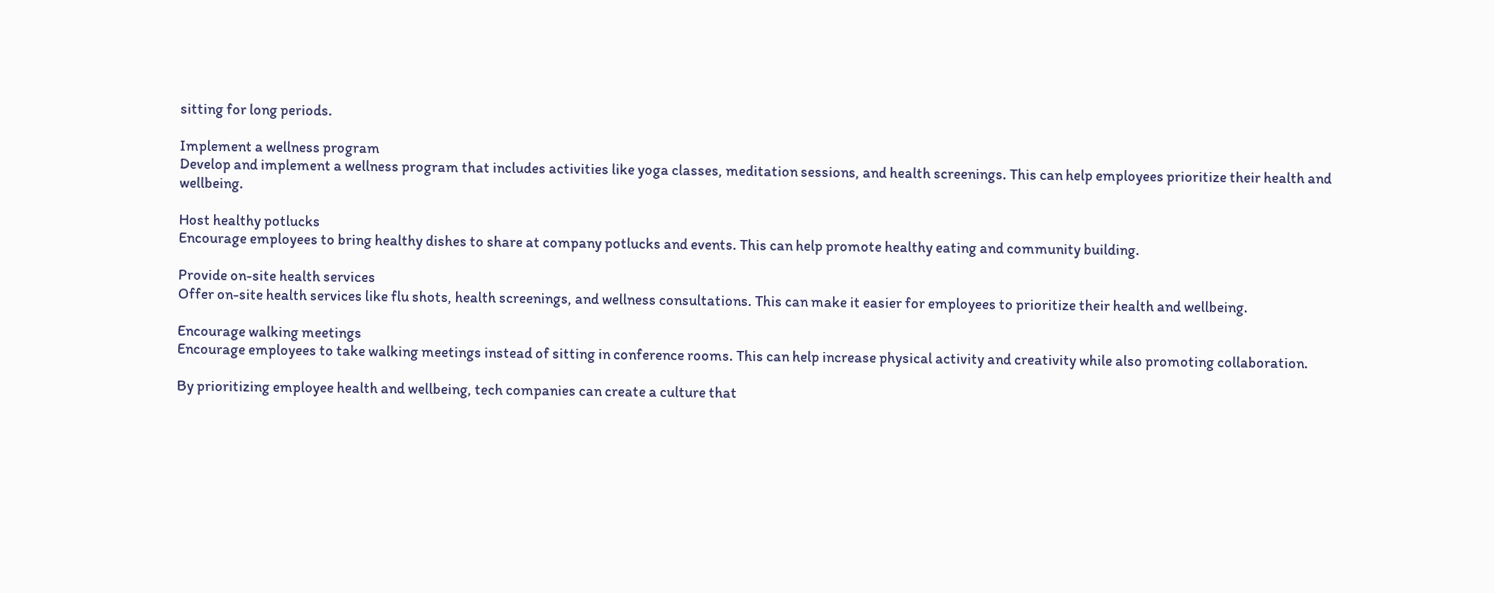sitting for long periods.

Implement a wellness program
Develop and implement a wellness program that includes activities like yoga classes, meditation sessions, and health screenings. This can help employees prioritize their health and wellbeing.

Host healthy potlucks
Encourage employees to bring healthy dishes to share at company potlucks and events. This can help promote healthy eating and community building.

Provide on-site health services
Offer on-site health services like flu shots, health screenings, and wellness consultations. This can make it easier for employees to prioritize their health and wellbeing.

Encourage walking meetings
Encourage employees to take walking meetings instead of sitting in conference rooms. This can help increase physical activity and creativity while also promoting collaboration.

By prioritizing employee health and wellbeing, tech companies can create a culture that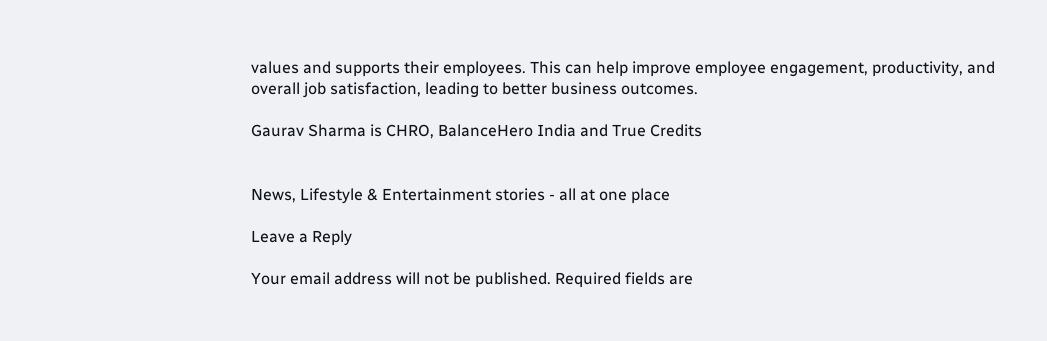values and supports their employees. This can help improve employee engagement, productivity, and overall job satisfaction, leading to better business outcomes.

Gaurav Sharma is CHRO, BalanceHero India and True Credits


News, Lifestyle & Entertainment stories - all at one place

Leave a Reply

Your email address will not be published. Required fields are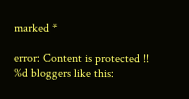marked *

error: Content is protected !!
%d bloggers like this: